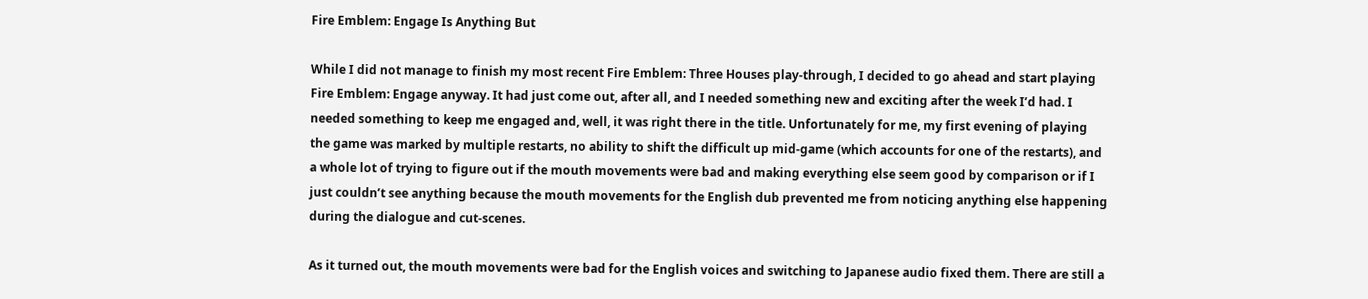Fire Emblem: Engage Is Anything But

While I did not manage to finish my most recent Fire Emblem: Three Houses play-through, I decided to go ahead and start playing Fire Emblem: Engage anyway. It had just come out, after all, and I needed something new and exciting after the week I’d had. I needed something to keep me engaged and, well, it was right there in the title. Unfortunately for me, my first evening of playing the game was marked by multiple restarts, no ability to shift the difficult up mid-game (which accounts for one of the restarts), and a whole lot of trying to figure out if the mouth movements were bad and making everything else seem good by comparison or if I just couldn’t see anything because the mouth movements for the English dub prevented me from noticing anything else happening during the dialogue and cut-scenes.

As it turned out, the mouth movements were bad for the English voices and switching to Japanese audio fixed them. There are still a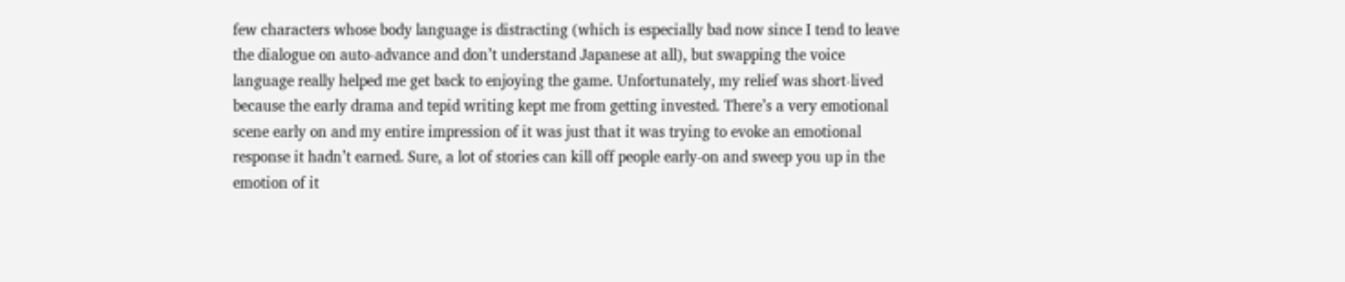few characters whose body language is distracting (which is especially bad now since I tend to leave the dialogue on auto-advance and don’t understand Japanese at all), but swapping the voice language really helped me get back to enjoying the game. Unfortunately, my relief was short-lived because the early drama and tepid writing kept me from getting invested. There’s a very emotional scene early on and my entire impression of it was just that it was trying to evoke an emotional response it hadn’t earned. Sure, a lot of stories can kill off people early-on and sweep you up in the emotion of it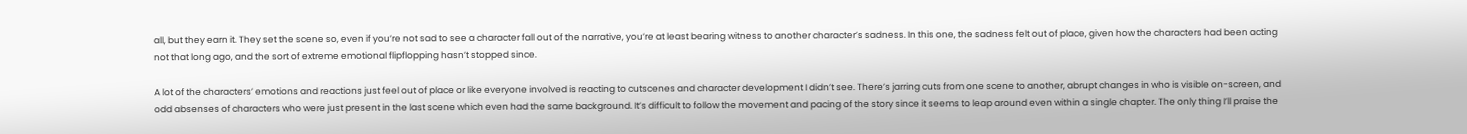all, but they earn it. They set the scene so, even if you’re not sad to see a character fall out of the narrative, you’re at least bearing witness to another character’s sadness. In this one, the sadness felt out of place, given how the characters had been acting not that long ago, and the sort of extreme emotional flipflopping hasn’t stopped since.

A lot of the characters’ emotions and reactions just feel out of place or like everyone involved is reacting to cutscenes and character development I didn’t see. There’s jarring cuts from one scene to another, abrupt changes in who is visible on-screen, and odd absenses of characters who were just present in the last scene which even had the same background. It’s difficult to follow the movement and pacing of the story since it seems to leap around even within a single chapter. The only thing I’ll praise the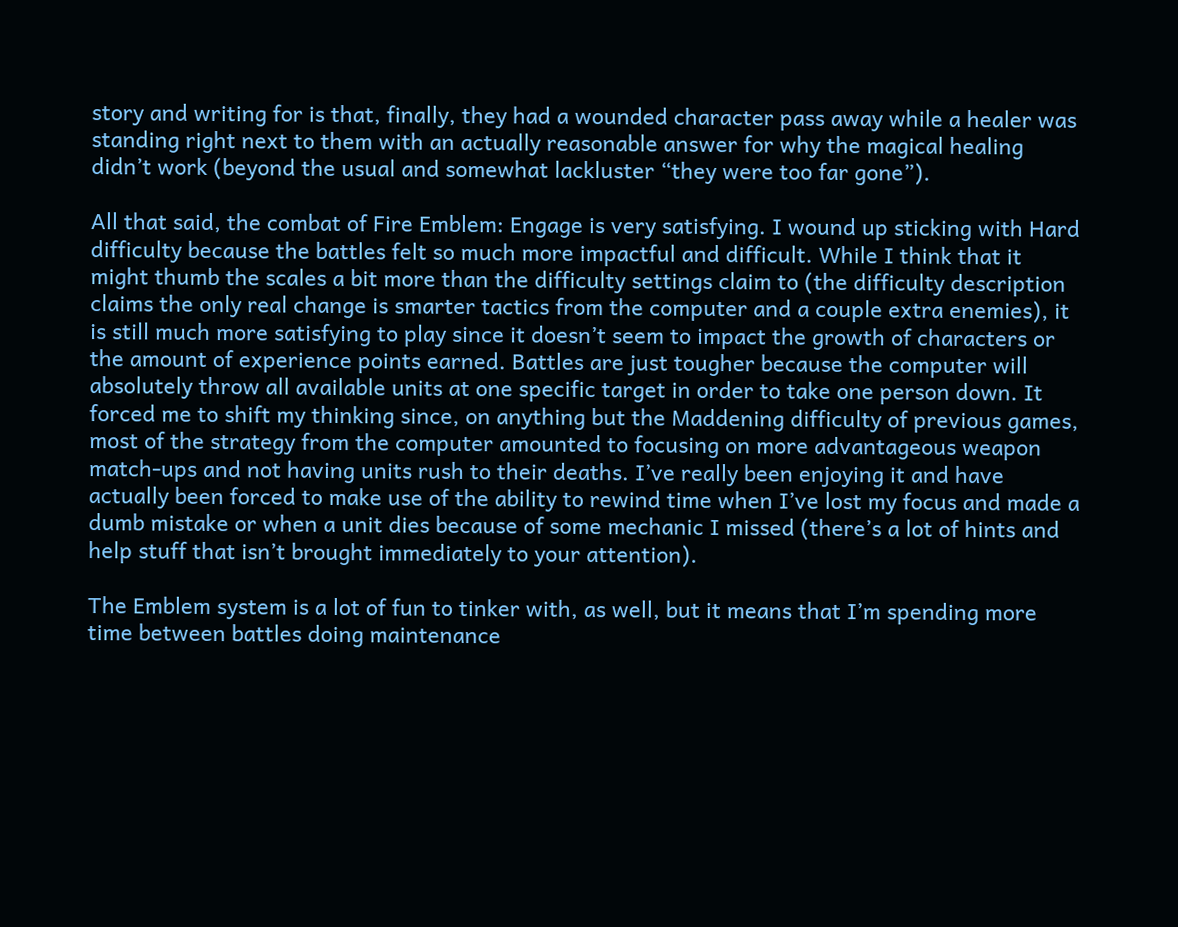story and writing for is that, finally, they had a wounded character pass away while a healer was standing right next to them with an actually reasonable answer for why the magical healing didn’t work (beyond the usual and somewhat lackluster “they were too far gone”).

All that said, the combat of Fire Emblem: Engage is very satisfying. I wound up sticking with Hard difficulty because the battles felt so much more impactful and difficult. While I think that it might thumb the scales a bit more than the difficulty settings claim to (the difficulty description claims the only real change is smarter tactics from the computer and a couple extra enemies), it is still much more satisfying to play since it doesn’t seem to impact the growth of characters or the amount of experience points earned. Battles are just tougher because the computer will absolutely throw all available units at one specific target in order to take one person down. It forced me to shift my thinking since, on anything but the Maddening difficulty of previous games, most of the strategy from the computer amounted to focusing on more advantageous weapon match-ups and not having units rush to their deaths. I’ve really been enjoying it and have actually been forced to make use of the ability to rewind time when I’ve lost my focus and made a dumb mistake or when a unit dies because of some mechanic I missed (there’s a lot of hints and help stuff that isn’t brought immediately to your attention).

The Emblem system is a lot of fun to tinker with, as well, but it means that I’m spending more time between battles doing maintenance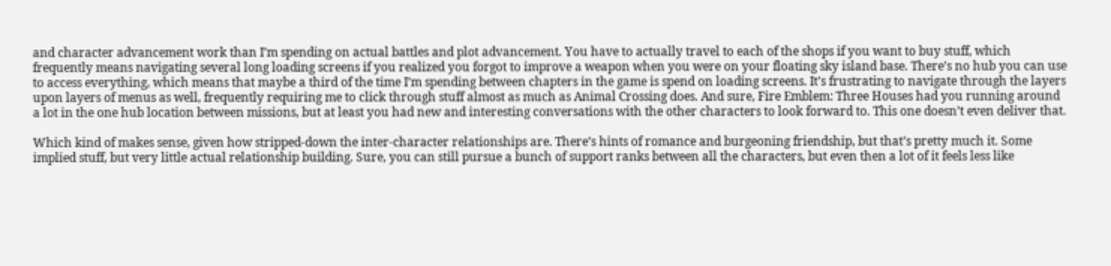and character advancement work than I’m spending on actual battles and plot advancement. You have to actually travel to each of the shops if you want to buy stuff, which frequently means navigating several long loading screens if you realized you forgot to improve a weapon when you were on your floating sky island base. There’s no hub you can use to access everything, which means that maybe a third of the time I’m spending between chapters in the game is spend on loading screens. It’s frustrating to navigate through the layers upon layers of menus as well, frequently requiring me to click through stuff almost as much as Animal Crossing does. And sure, Fire Emblem: Three Houses had you running around a lot in the one hub location between missions, but at least you had new and interesting conversations with the other characters to look forward to. This one doesn’t even deliver that.

Which kind of makes sense, given how stripped-down the inter-character relationships are. There’s hints of romance and burgeoning friendship, but that’s pretty much it. Some implied stuff, but very little actual relationship building. Sure, you can still pursue a bunch of support ranks between all the characters, but even then a lot of it feels less like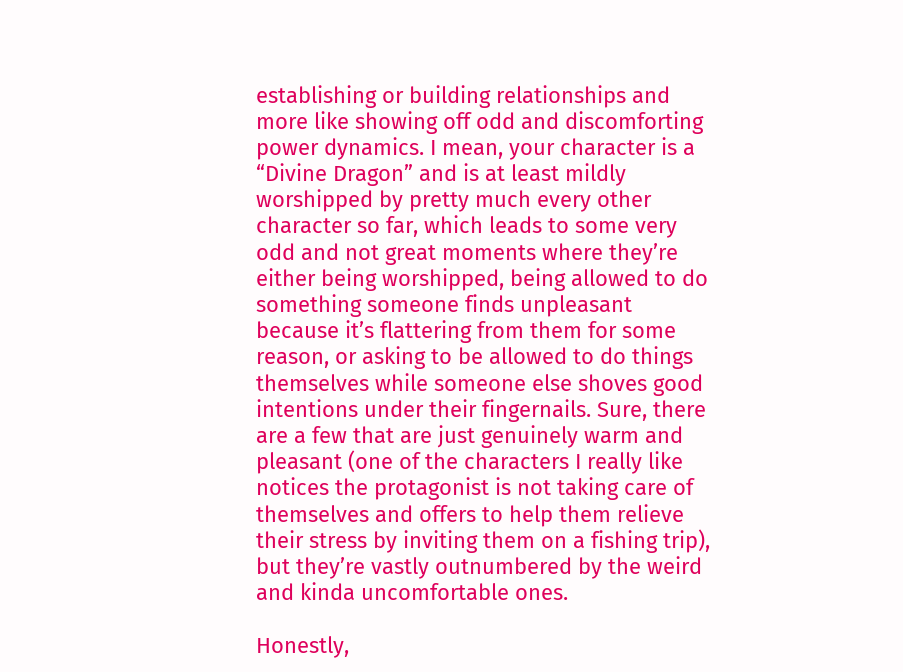establishing or building relationships and more like showing off odd and discomforting power dynamics. I mean, your character is a “Divine Dragon” and is at least mildly worshipped by pretty much every other character so far, which leads to some very odd and not great moments where they’re either being worshipped, being allowed to do something someone finds unpleasant because it’s flattering from them for some reason, or asking to be allowed to do things themselves while someone else shoves good intentions under their fingernails. Sure, there are a few that are just genuinely warm and pleasant (one of the characters I really like notices the protagonist is not taking care of themselves and offers to help them relieve their stress by inviting them on a fishing trip), but they’re vastly outnumbered by the weird and kinda uncomfortable ones.

Honestly,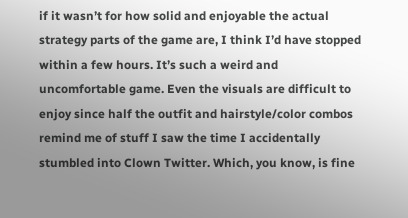if it wasn’t for how solid and enjoyable the actual strategy parts of the game are, I think I’d have stopped within a few hours. It’s such a weird and uncomfortable game. Even the visuals are difficult to enjoy since half the outfit and hairstyle/color combos remind me of stuff I saw the time I accidentally stumbled into Clown Twitter. Which, you know, is fine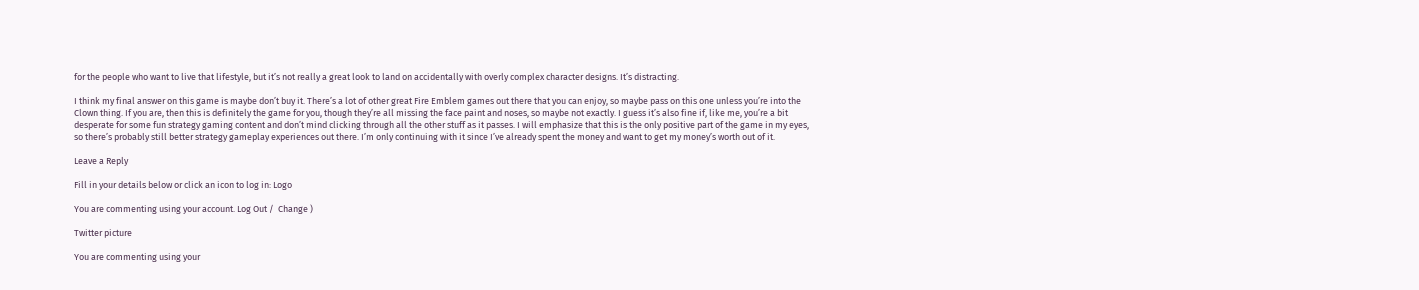for the people who want to live that lifestyle, but it’s not really a great look to land on accidentally with overly complex character designs. It’s distracting.

I think my final answer on this game is maybe don’t buy it. There’s a lot of other great Fire Emblem games out there that you can enjoy, so maybe pass on this one unless you’re into the Clown thing. If you are, then this is definitely the game for you, though they’re all missing the face paint and noses, so maybe not exactly. I guess it’s also fine if, like me, you’re a bit desperate for some fun strategy gaming content and don’t mind clicking through all the other stuff as it passes. I will emphasize that this is the only positive part of the game in my eyes, so there’s probably still better strategy gameplay experiences out there. I’m only continuing with it since I’ve already spent the money and want to get my money’s worth out of it.

Leave a Reply

Fill in your details below or click an icon to log in: Logo

You are commenting using your account. Log Out /  Change )

Twitter picture

You are commenting using your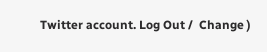Twitter account. Log Out /  Change )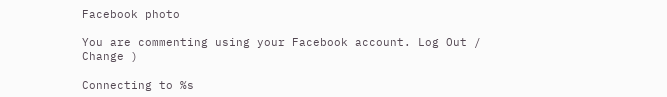Facebook photo

You are commenting using your Facebook account. Log Out /  Change )

Connecting to %s